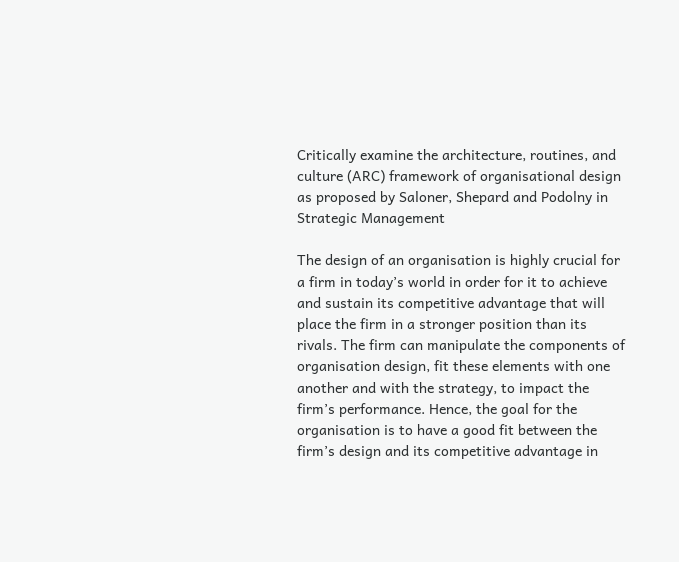Critically examine the architecture, routines, and culture (ARC) framework of organisational design as proposed by Saloner, Shepard and Podolny in Strategic Management

The design of an organisation is highly crucial for a firm in today’s world in order for it to achieve and sustain its competitive advantage that will place the firm in a stronger position than its rivals. The firm can manipulate the components of organisation design, fit these elements with one another and with the strategy, to impact the firm’s performance. Hence, the goal for the organisation is to have a good fit between the firm’s design and its competitive advantage in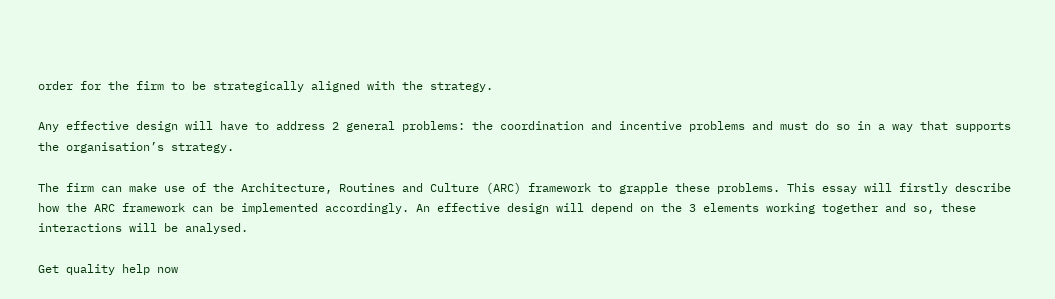order for the firm to be strategically aligned with the strategy.

Any effective design will have to address 2 general problems: the coordination and incentive problems and must do so in a way that supports the organisation’s strategy.

The firm can make use of the Architecture, Routines and Culture (ARC) framework to grapple these problems. This essay will firstly describe how the ARC framework can be implemented accordingly. An effective design will depend on the 3 elements working together and so, these interactions will be analysed.

Get quality help now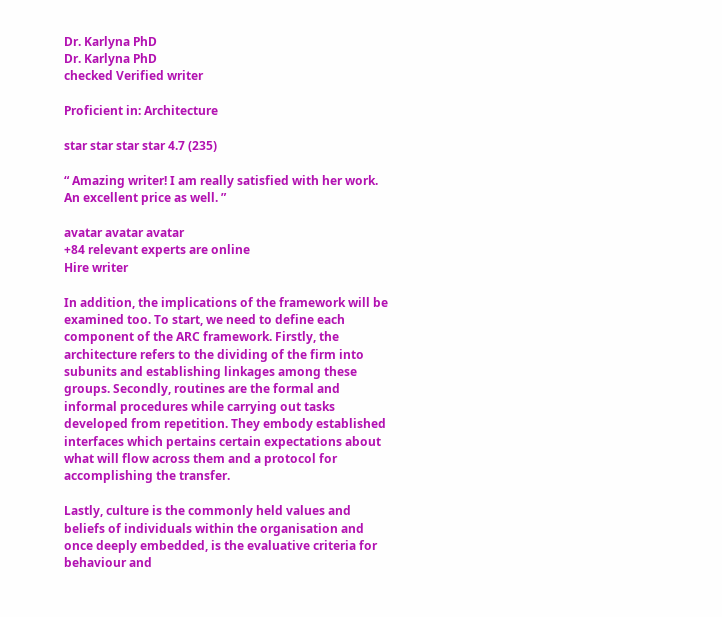Dr. Karlyna PhD
Dr. Karlyna PhD
checked Verified writer

Proficient in: Architecture

star star star star 4.7 (235)

“ Amazing writer! I am really satisfied with her work. An excellent price as well. ”

avatar avatar avatar
+84 relevant experts are online
Hire writer

In addition, the implications of the framework will be examined too. To start, we need to define each component of the ARC framework. Firstly, the architecture refers to the dividing of the firm into subunits and establishing linkages among these groups. Secondly, routines are the formal and informal procedures while carrying out tasks developed from repetition. They embody established interfaces which pertains certain expectations about what will flow across them and a protocol for accomplishing the transfer.

Lastly, culture is the commonly held values and beliefs of individuals within the organisation and once deeply embedded, is the evaluative criteria for behaviour and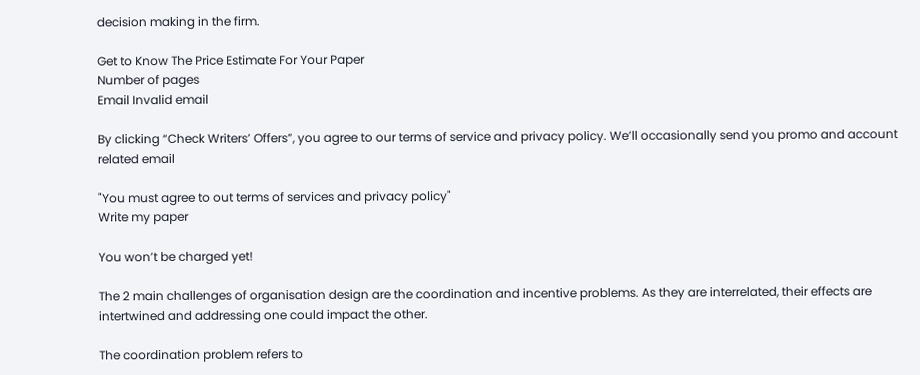decision making in the firm.

Get to Know The Price Estimate For Your Paper
Number of pages
Email Invalid email

By clicking “Check Writers’ Offers”, you agree to our terms of service and privacy policy. We’ll occasionally send you promo and account related email

"You must agree to out terms of services and privacy policy"
Write my paper

You won’t be charged yet!

The 2 main challenges of organisation design are the coordination and incentive problems. As they are interrelated, their effects are intertwined and addressing one could impact the other.

The coordination problem refers to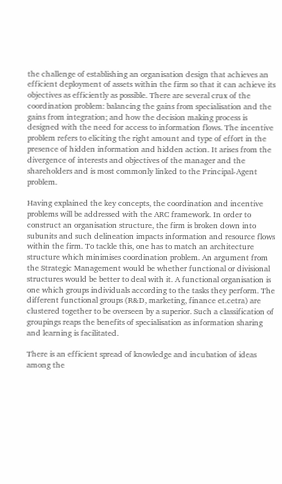the challenge of establishing an organisation design that achieves an efficient deployment of assets within the firm so that it can achieve its objectives as efficiently as possible. There are several crux of the coordination problem: balancing the gains from specialisation and the gains from integration; and how the decision making process is designed with the need for access to information flows. The incentive problem refers to eliciting the right amount and type of effort in the presence of hidden information and hidden action. It arises from the divergence of interests and objectives of the manager and the shareholders and is most commonly linked to the Principal-Agent problem.

Having explained the key concepts, the coordination and incentive problems will be addressed with the ARC framework. In order to construct an organisation structure, the firm is broken down into subunits and such delineation impacts information and resource flows within the firm. To tackle this, one has to match an architecture structure which minimises coordination problem. An argument from the Strategic Management would be whether functional or divisional structures would be better to deal with it. A functional organisation is one which groups individuals according to the tasks they perform. The different functional groups (R&D, marketing, finance et.cetra) are clustered together to be overseen by a superior. Such a classification of groupings reaps the benefits of specialisation as information sharing and learning is facilitated.

There is an efficient spread of knowledge and incubation of ideas among the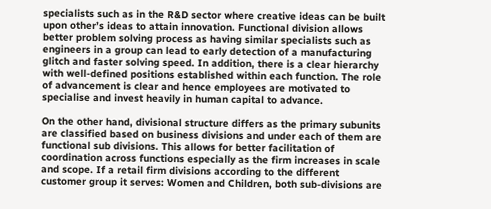specialists such as in the R&D sector where creative ideas can be built upon other’s ideas to attain innovation. Functional division allows better problem solving process as having similar specialists such as engineers in a group can lead to early detection of a manufacturing glitch and faster solving speed. In addition, there is a clear hierarchy with well-defined positions established within each function. The role of advancement is clear and hence employees are motivated to specialise and invest heavily in human capital to advance.

On the other hand, divisional structure differs as the primary subunits are classified based on business divisions and under each of them are functional sub divisions. This allows for better facilitation of coordination across functions especially as the firm increases in scale and scope. If a retail firm divisions according to the different customer group it serves: Women and Children, both sub-divisions are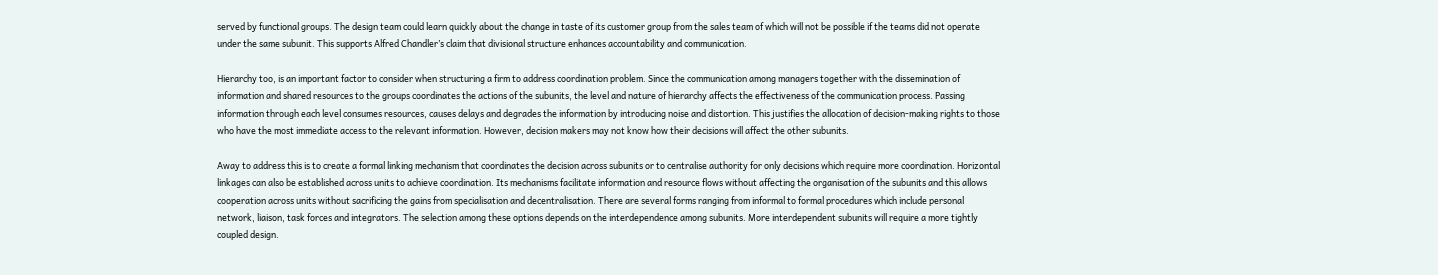served by functional groups. The design team could learn quickly about the change in taste of its customer group from the sales team of which will not be possible if the teams did not operate under the same subunit. This supports Alfred Chandler’s claim that divisional structure enhances accountability and communication.

Hierarchy too, is an important factor to consider when structuring a firm to address coordination problem. Since the communication among managers together with the dissemination of information and shared resources to the groups coordinates the actions of the subunits, the level and nature of hierarchy affects the effectiveness of the communication process. Passing information through each level consumes resources, causes delays and degrades the information by introducing noise and distortion. This justifies the allocation of decision-making rights to those who have the most immediate access to the relevant information. However, decision makers may not know how their decisions will affect the other subunits.

Away to address this is to create a formal linking mechanism that coordinates the decision across subunits or to centralise authority for only decisions which require more coordination. Horizontal linkages can also be established across units to achieve coordination. Its mechanisms facilitate information and resource flows without affecting the organisation of the subunits and this allows cooperation across units without sacrificing the gains from specialisation and decentralisation. There are several forms ranging from informal to formal procedures which include personal network, liaison, task forces and integrators. The selection among these options depends on the interdependence among subunits. More interdependent subunits will require a more tightly coupled design.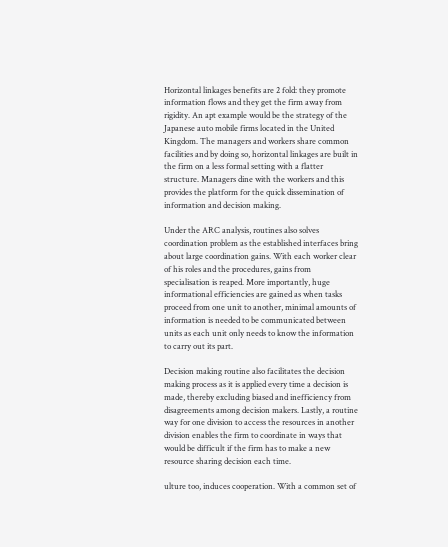Horizontal linkages benefits are 2 fold: they promote information flows and they get the firm away from rigidity. An apt example would be the strategy of the Japanese auto mobile firms located in the United Kingdom. The managers and workers share common facilities and by doing so, horizontal linkages are built in the firm on a less formal setting with a flatter structure. Managers dine with the workers and this provides the platform for the quick dissemination of information and decision making.

Under the ARC analysis, routines also solves coordination problem as the established interfaces bring about large coordination gains. With each worker clear of his roles and the procedures, gains from specialisation is reaped. More importantly, huge informational efficiencies are gained as when tasks proceed from one unit to another, minimal amounts of information is needed to be communicated between units as each unit only needs to know the information to carry out its part.

Decision making routine also facilitates the decision making process as it is applied every time a decision is made, thereby excluding biased and inefficiency from disagreements among decision makers. Lastly, a routine way for one division to access the resources in another division enables the firm to coordinate in ways that would be difficult if the firm has to make a new resource sharing decision each time.

ulture too, induces cooperation. With a common set of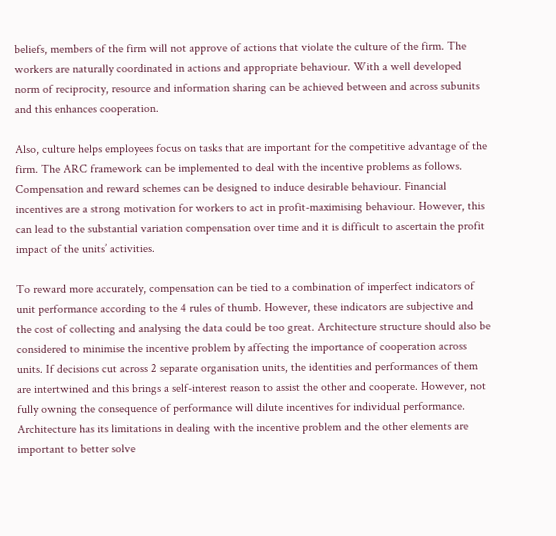beliefs, members of the firm will not approve of actions that violate the culture of the firm. The workers are naturally coordinated in actions and appropriate behaviour. With a well developed norm of reciprocity, resource and information sharing can be achieved between and across subunits and this enhances cooperation.

Also, culture helps employees focus on tasks that are important for the competitive advantage of the firm. The ARC framework can be implemented to deal with the incentive problems as follows. Compensation and reward schemes can be designed to induce desirable behaviour. Financial incentives are a strong motivation for workers to act in profit-maximising behaviour. However, this can lead to the substantial variation compensation over time and it is difficult to ascertain the profit impact of the units’ activities.

To reward more accurately, compensation can be tied to a combination of imperfect indicators of unit performance according to the 4 rules of thumb. However, these indicators are subjective and the cost of collecting and analysing the data could be too great. Architecture structure should also be considered to minimise the incentive problem by affecting the importance of cooperation across units. If decisions cut across 2 separate organisation units, the identities and performances of them are intertwined and this brings a self-interest reason to assist the other and cooperate. However, not fully owning the consequence of performance will dilute incentives for individual performance. Architecture has its limitations in dealing with the incentive problem and the other elements are important to better solve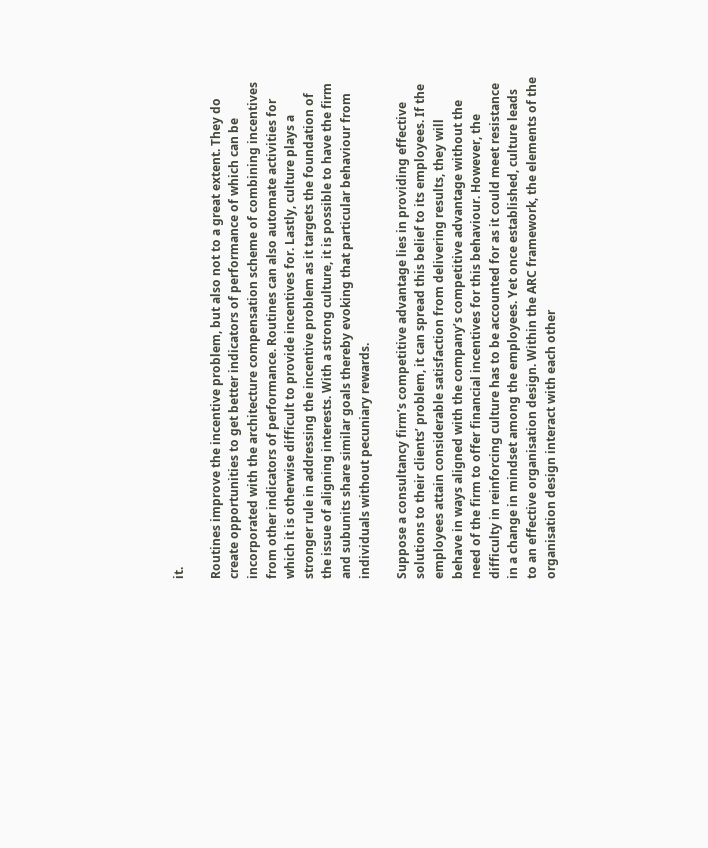it.

Routines improve the incentive problem, but also not to a great extent. They do create opportunities to get better indicators of performance of which can be incorporated with the architecture compensation scheme of combining incentives from other indicators of performance. Routines can also automate activities for which it is otherwise difficult to provide incentives for. Lastly, culture plays a stronger rule in addressing the incentive problem as it targets the foundation of the issue of aligning interests. With a strong culture, it is possible to have the firm and subunits share similar goals thereby evoking that particular behaviour from individuals without pecuniary rewards.

Suppose a consultancy firm’s competitive advantage lies in providing effective solutions to their clients’ problem, it can spread this belief to its employees. If the employees attain considerable satisfaction from delivering results, they will behave in ways aligned with the company’s competitive advantage without the need of the firm to offer financial incentives for this behaviour. However, the difficulty in reinforcing culture has to be accounted for as it could meet resistance in a change in mindset among the employees. Yet once established, culture leads to an effective organisation design. Within the ARC framework, the elements of the organisation design interact with each other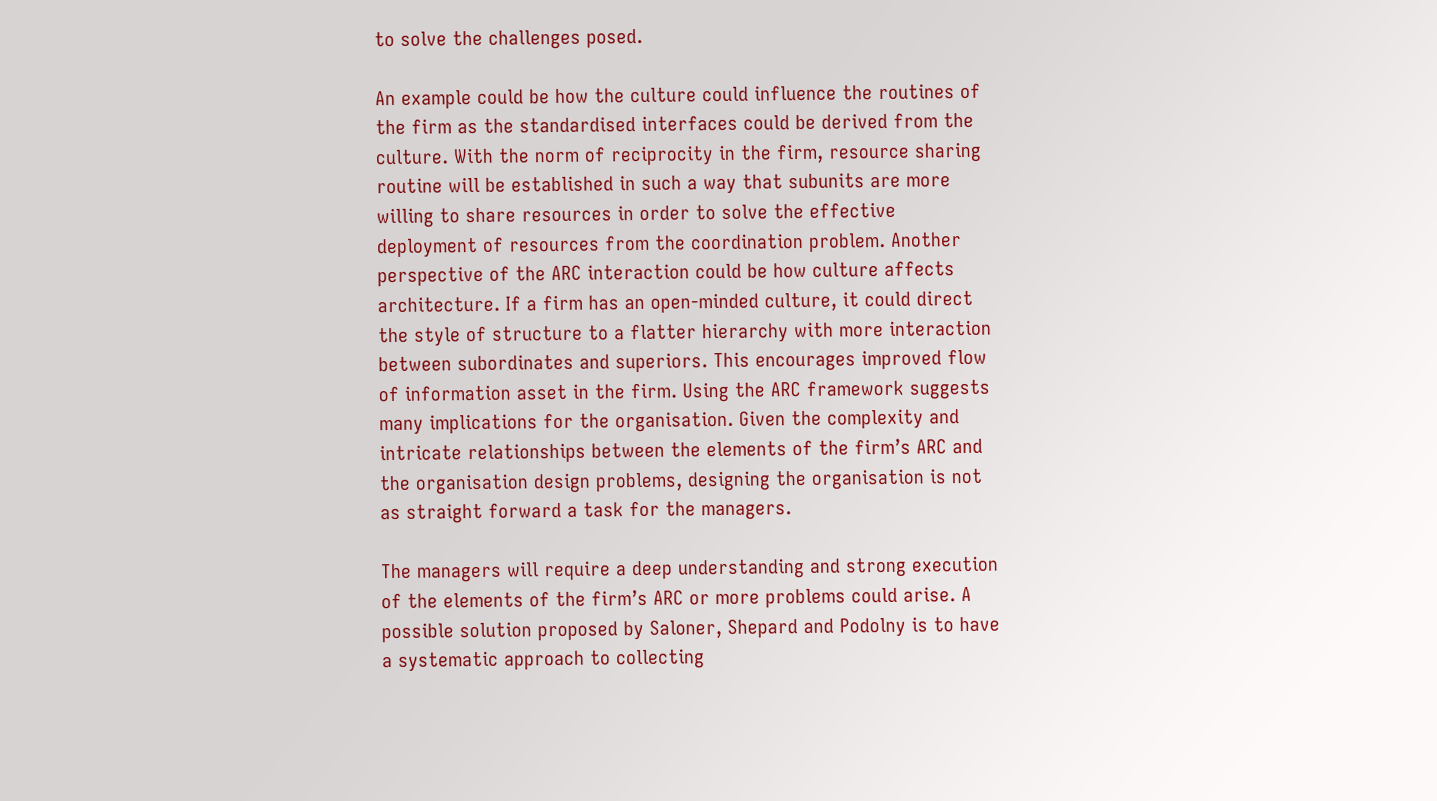to solve the challenges posed.

An example could be how the culture could influence the routines of the firm as the standardised interfaces could be derived from the culture. With the norm of reciprocity in the firm, resource sharing routine will be established in such a way that subunits are more willing to share resources in order to solve the effective deployment of resources from the coordination problem. Another perspective of the ARC interaction could be how culture affects architecture. If a firm has an open-minded culture, it could direct the style of structure to a flatter hierarchy with more interaction between subordinates and superiors. This encourages improved flow of information asset in the firm. Using the ARC framework suggests many implications for the organisation. Given the complexity and intricate relationships between the elements of the firm’s ARC and the organisation design problems, designing the organisation is not as straight forward a task for the managers.

The managers will require a deep understanding and strong execution of the elements of the firm’s ARC or more problems could arise. A possible solution proposed by Saloner, Shepard and Podolny is to have a systematic approach to collecting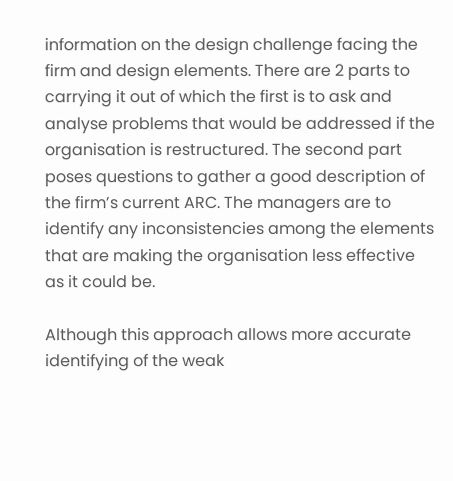information on the design challenge facing the firm and design elements. There are 2 parts to carrying it out of which the first is to ask and analyse problems that would be addressed if the organisation is restructured. The second part poses questions to gather a good description of the firm’s current ARC. The managers are to identify any inconsistencies among the elements that are making the organisation less effective as it could be.

Although this approach allows more accurate identifying of the weak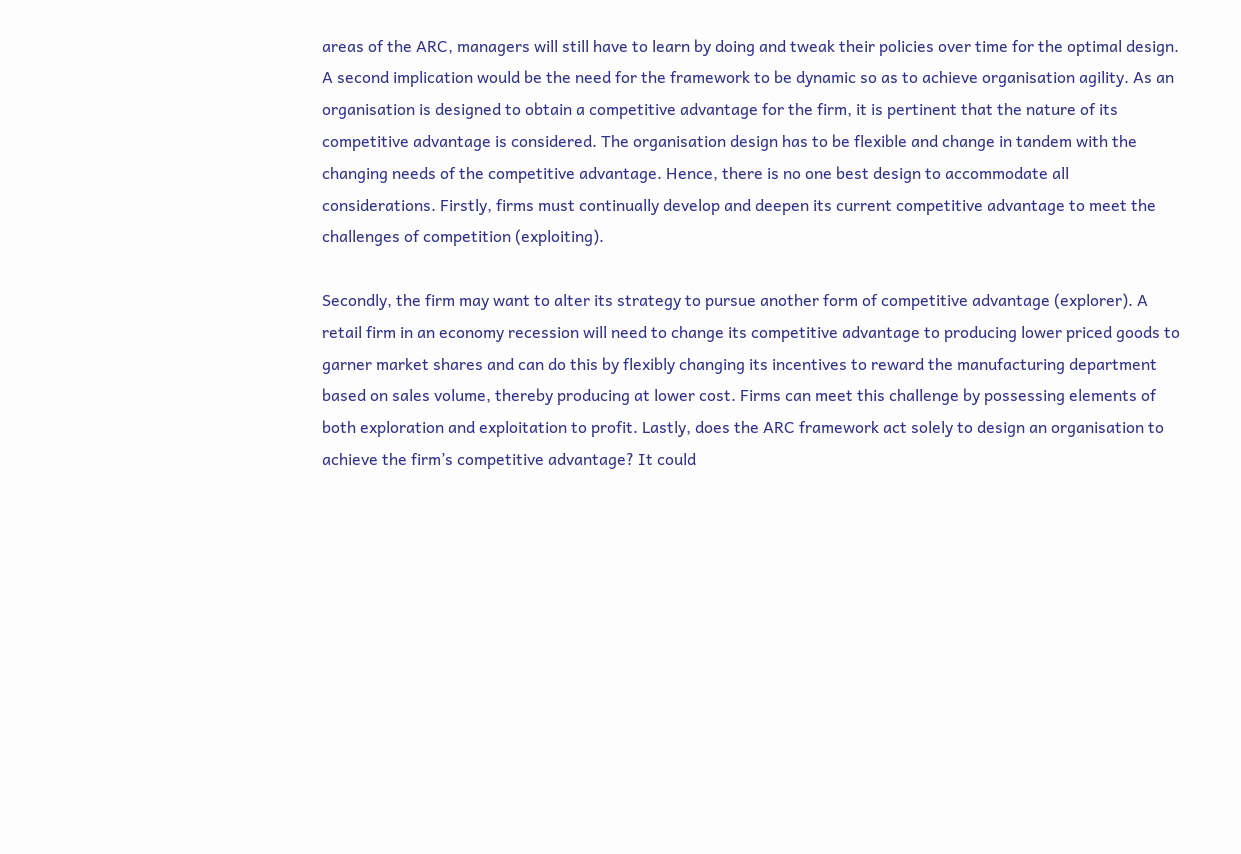areas of the ARC, managers will still have to learn by doing and tweak their policies over time for the optimal design. A second implication would be the need for the framework to be dynamic so as to achieve organisation agility. As an organisation is designed to obtain a competitive advantage for the firm, it is pertinent that the nature of its
competitive advantage is considered. The organisation design has to be flexible and change in tandem with the changing needs of the competitive advantage. Hence, there is no one best design to accommodate all considerations. Firstly, firms must continually develop and deepen its current competitive advantage to meet the challenges of competition (exploiting).

Secondly, the firm may want to alter its strategy to pursue another form of competitive advantage (explorer). A retail firm in an economy recession will need to change its competitive advantage to producing lower priced goods to garner market shares and can do this by flexibly changing its incentives to reward the manufacturing department based on sales volume, thereby producing at lower cost. Firms can meet this challenge by possessing elements of both exploration and exploitation to profit. Lastly, does the ARC framework act solely to design an organisation to achieve the firm’s competitive advantage? It could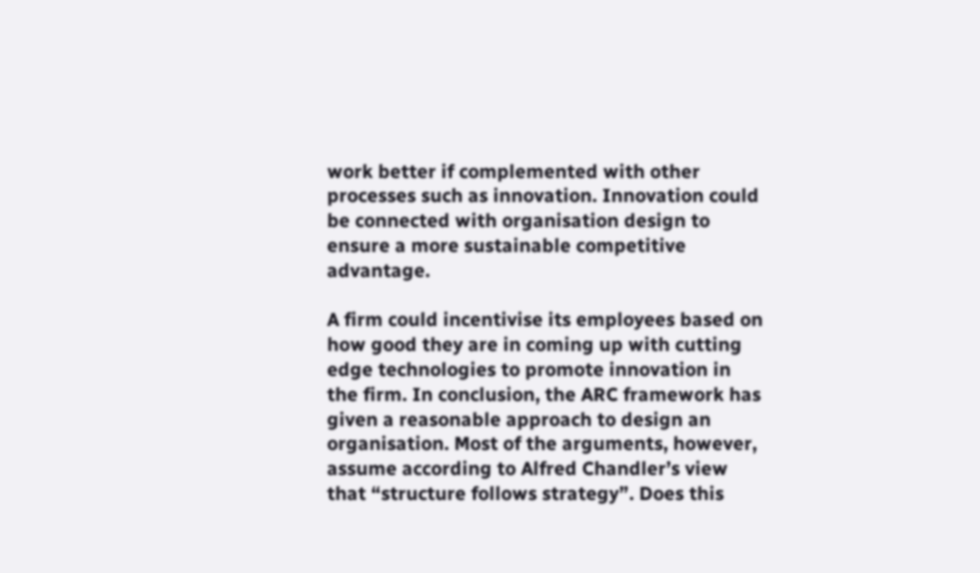work better if complemented with other processes such as innovation. Innovation could be connected with organisation design to ensure a more sustainable competitive advantage.

A firm could incentivise its employees based on how good they are in coming up with cutting edge technologies to promote innovation in the firm. In conclusion, the ARC framework has given a reasonable approach to design an organisation. Most of the arguments, however, assume according to Alfred Chandler’s view that “structure follows strategy”. Does this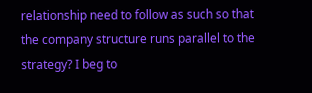relationship need to follow as such so that the company structure runs parallel to the strategy? I beg to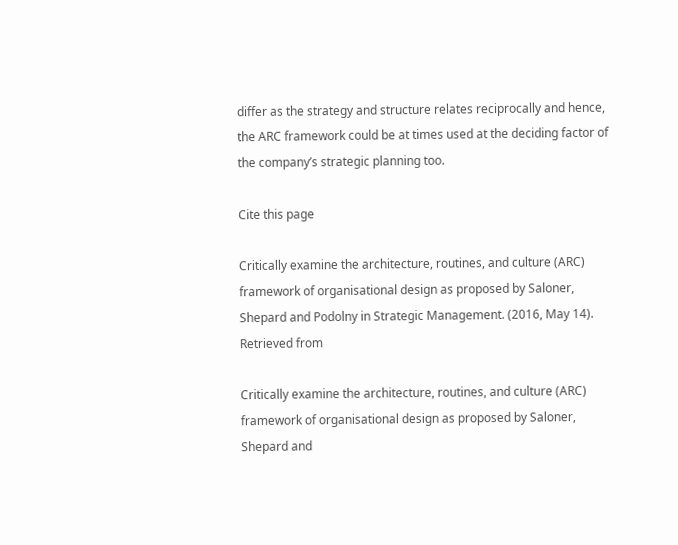differ as the strategy and structure relates reciprocally and hence, the ARC framework could be at times used at the deciding factor of the company’s strategic planning too.

Cite this page

Critically examine the architecture, routines, and culture (ARC) framework of organisational design as proposed by Saloner, Shepard and Podolny in Strategic Management. (2016, May 14). Retrieved from

Critically examine the architecture, routines, and culture (ARC) framework of organisational design as proposed by Saloner, Shepard and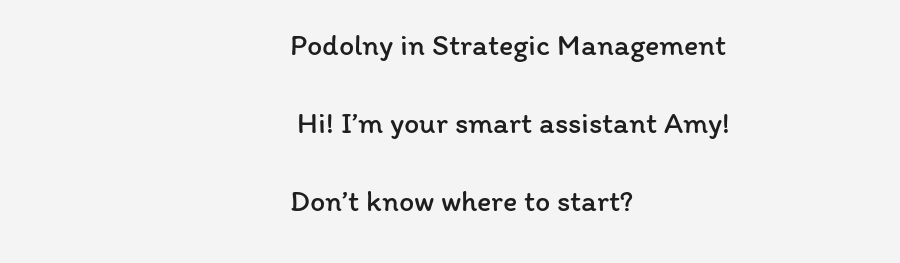Podolny in Strategic Management

 Hi! I’m your smart assistant Amy!

Don’t know where to start?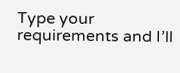Type your requirements and I’ll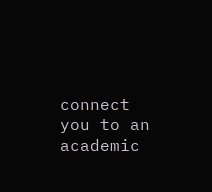connect you to an academic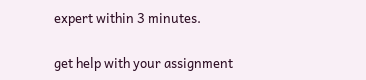expert within 3 minutes.

get help with your assignment